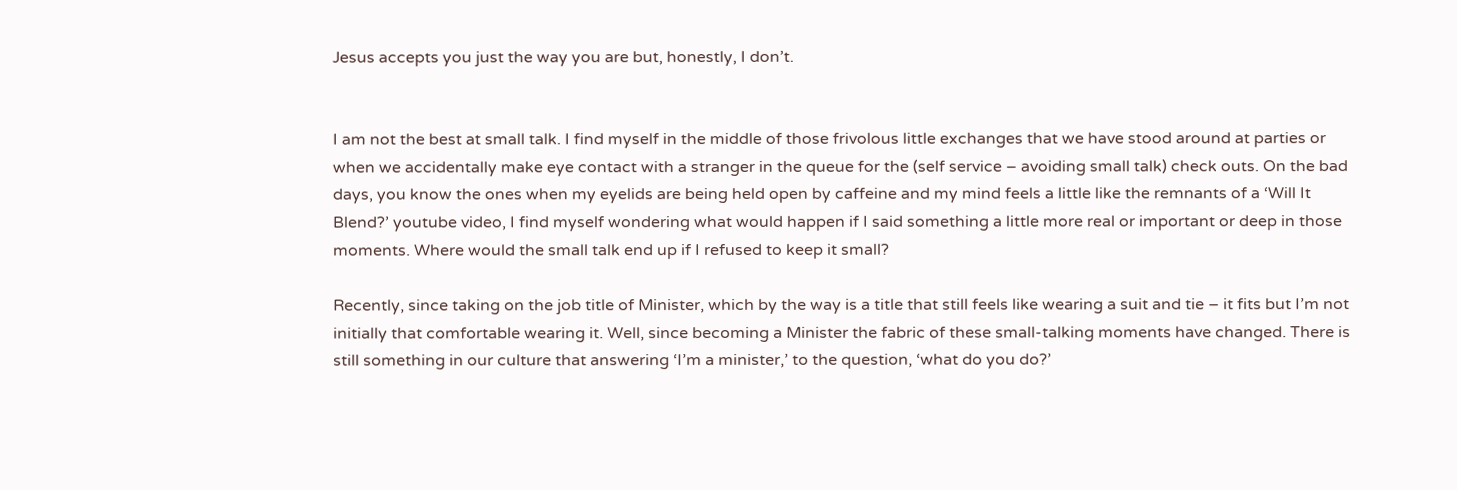Jesus accepts you just the way you are but, honestly, I don’t.


I am not the best at small talk. I find myself in the middle of those frivolous little exchanges that we have stood around at parties or when we accidentally make eye contact with a stranger in the queue for the (self service – avoiding small talk) check outs. On the bad days, you know the ones when my eyelids are being held open by caffeine and my mind feels a little like the remnants of a ‘Will It Blend?’ youtube video, I find myself wondering what would happen if I said something a little more real or important or deep in those moments. Where would the small talk end up if I refused to keep it small?

Recently, since taking on the job title of Minister, which by the way is a title that still feels like wearing a suit and tie – it fits but I’m not initially that comfortable wearing it. Well, since becoming a Minister the fabric of these small-talking moments have changed. There is still something in our culture that answering ‘I’m a minister,’ to the question, ‘what do you do?’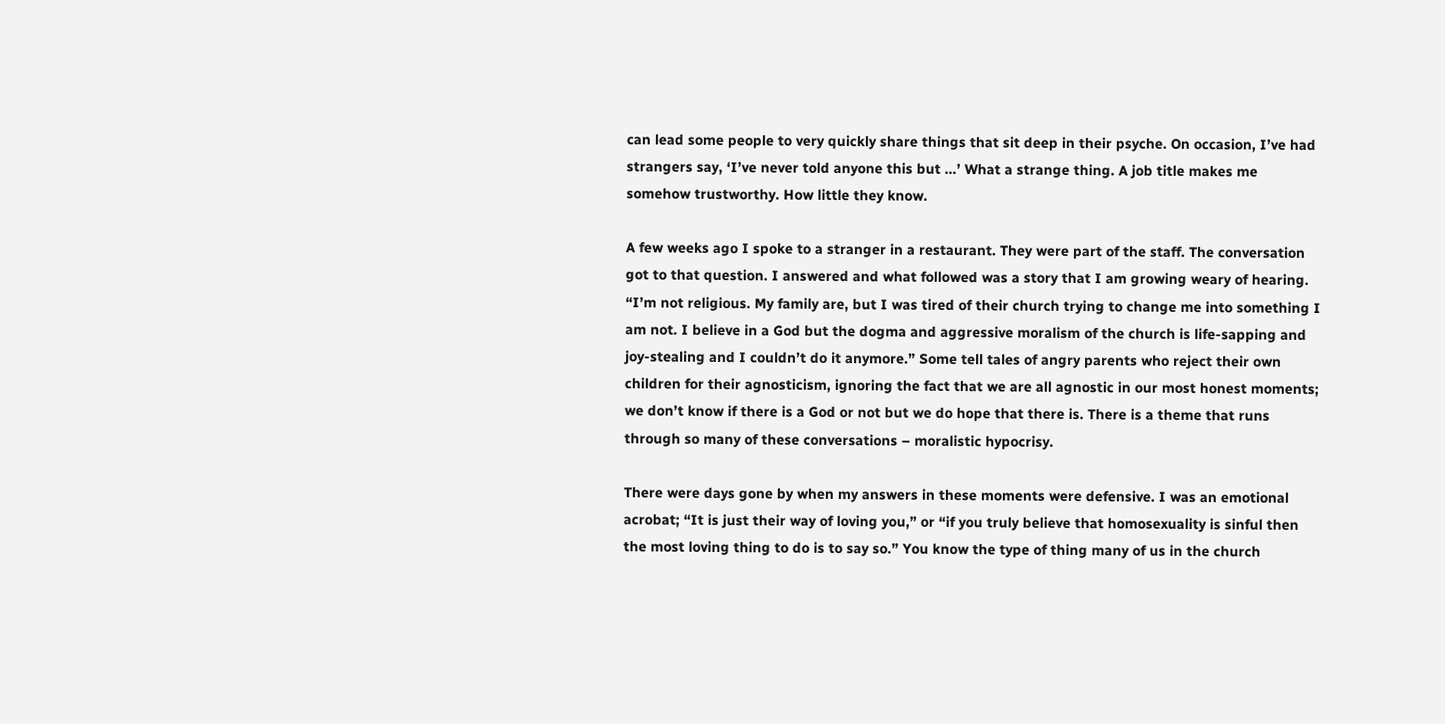can lead some people to very quickly share things that sit deep in their psyche. On occasion, I’ve had strangers say, ‘I’ve never told anyone this but …’ What a strange thing. A job title makes me somehow trustworthy. How little they know.

A few weeks ago I spoke to a stranger in a restaurant. They were part of the staff. The conversation got to that question. I answered and what followed was a story that I am growing weary of hearing. “I’m not religious. My family are, but I was tired of their church trying to change me into something I am not. I believe in a God but the dogma and aggressive moralism of the church is life-sapping and joy-stealing and I couldn’t do it anymore.” Some tell tales of angry parents who reject their own children for their agnosticism, ignoring the fact that we are all agnostic in our most honest moments; we don’t know if there is a God or not but we do hope that there is. There is a theme that runs through so many of these conversations – moralistic hypocrisy.

There were days gone by when my answers in these moments were defensive. I was an emotional acrobat; “It is just their way of loving you,” or “if you truly believe that homosexuality is sinful then the most loving thing to do is to say so.” You know the type of thing many of us in the church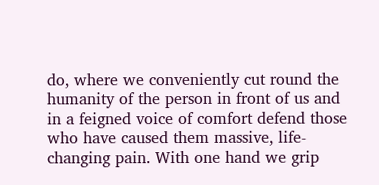do, where we conveniently cut round the humanity of the person in front of us and in a feigned voice of comfort defend those who have caused them massive, life-changing pain. With one hand we grip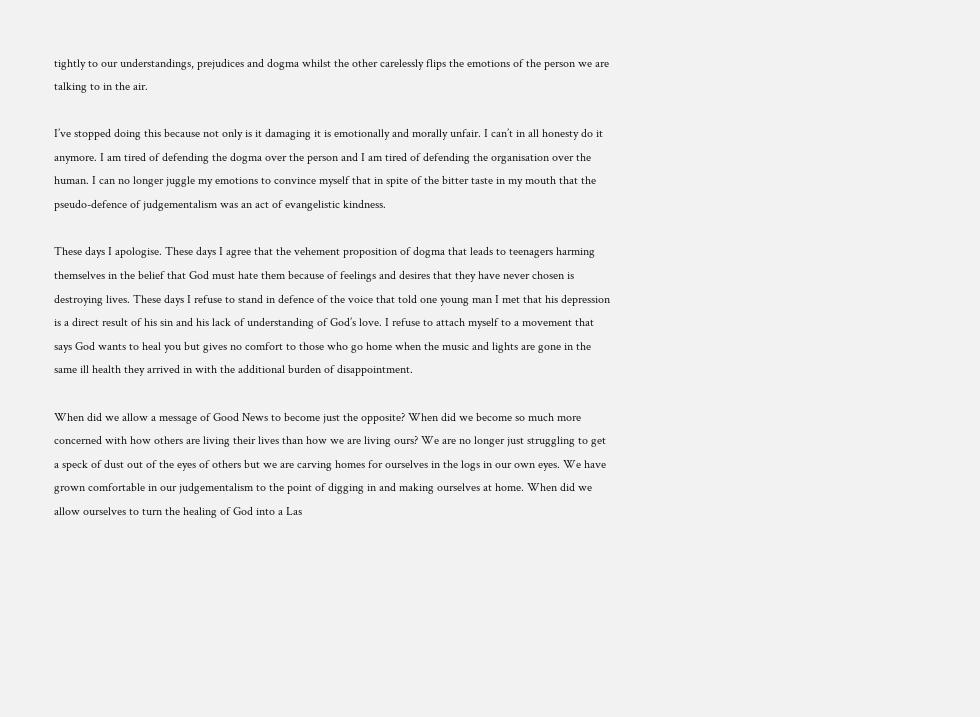tightly to our understandings, prejudices and dogma whilst the other carelessly flips the emotions of the person we are talking to in the air.

I’ve stopped doing this because not only is it damaging it is emotionally and morally unfair. I can’t in all honesty do it anymore. I am tired of defending the dogma over the person and I am tired of defending the organisation over the human. I can no longer juggle my emotions to convince myself that in spite of the bitter taste in my mouth that the pseudo-defence of judgementalism was an act of evangelistic kindness.

These days I apologise. These days I agree that the vehement proposition of dogma that leads to teenagers harming themselves in the belief that God must hate them because of feelings and desires that they have never chosen is destroying lives. These days I refuse to stand in defence of the voice that told one young man I met that his depression is a direct result of his sin and his lack of understanding of God’s love. I refuse to attach myself to a movement that says God wants to heal you but gives no comfort to those who go home when the music and lights are gone in the same ill health they arrived in with the additional burden of disappointment.

When did we allow a message of Good News to become just the opposite? When did we become so much more concerned with how others are living their lives than how we are living ours? We are no longer just struggling to get a speck of dust out of the eyes of others but we are carving homes for ourselves in the logs in our own eyes. We have grown comfortable in our judgementalism to the point of digging in and making ourselves at home. When did we allow ourselves to turn the healing of God into a Las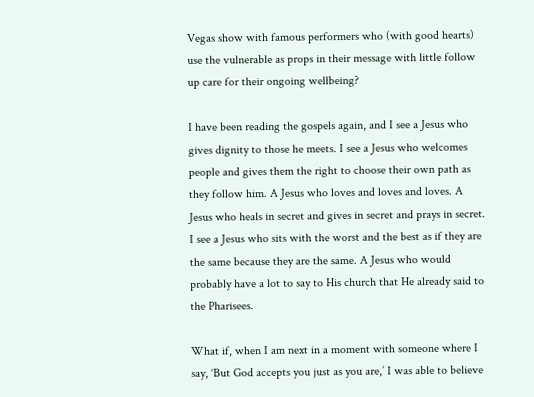Vegas show with famous performers who (with good hearts) use the vulnerable as props in their message with little follow up care for their ongoing wellbeing?

I have been reading the gospels again, and I see a Jesus who gives dignity to those he meets. I see a Jesus who welcomes people and gives them the right to choose their own path as they follow him. A Jesus who loves and loves and loves. A Jesus who heals in secret and gives in secret and prays in secret. I see a Jesus who sits with the worst and the best as if they are the same because they are the same. A Jesus who would probably have a lot to say to His church that He already said to the Pharisees.

What if, when I am next in a moment with someone where I say, ‘But God accepts you just as you are,’ I was able to believe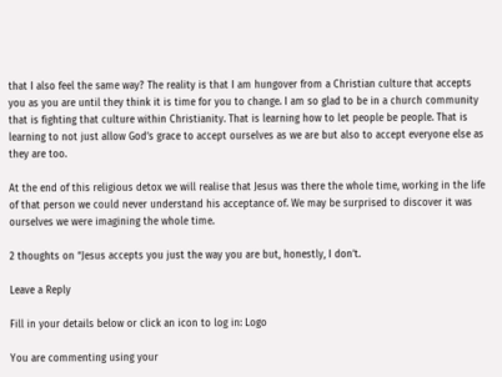that I also feel the same way? The reality is that I am hungover from a Christian culture that accepts you as you are until they think it is time for you to change. I am so glad to be in a church community that is fighting that culture within Christianity. That is learning how to let people be people. That is learning to not just allow God’s grace to accept ourselves as we are but also to accept everyone else as they are too.

At the end of this religious detox we will realise that Jesus was there the whole time, working in the life of that person we could never understand his acceptance of. We may be surprised to discover it was ourselves we were imagining the whole time.

2 thoughts on “Jesus accepts you just the way you are but, honestly, I don’t.

Leave a Reply

Fill in your details below or click an icon to log in: Logo

You are commenting using your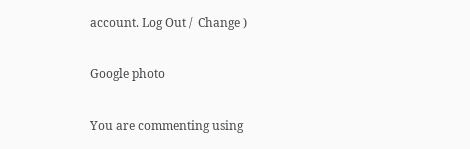account. Log Out /  Change )

Google photo

You are commenting using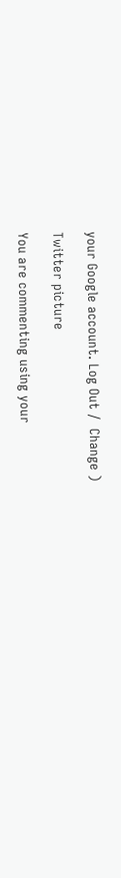your Google account. Log Out /  Change )

Twitter picture

You are commenting using your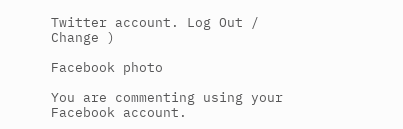Twitter account. Log Out /  Change )

Facebook photo

You are commenting using your Facebook account.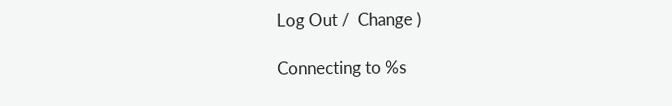Log Out /  Change )

Connecting to %s